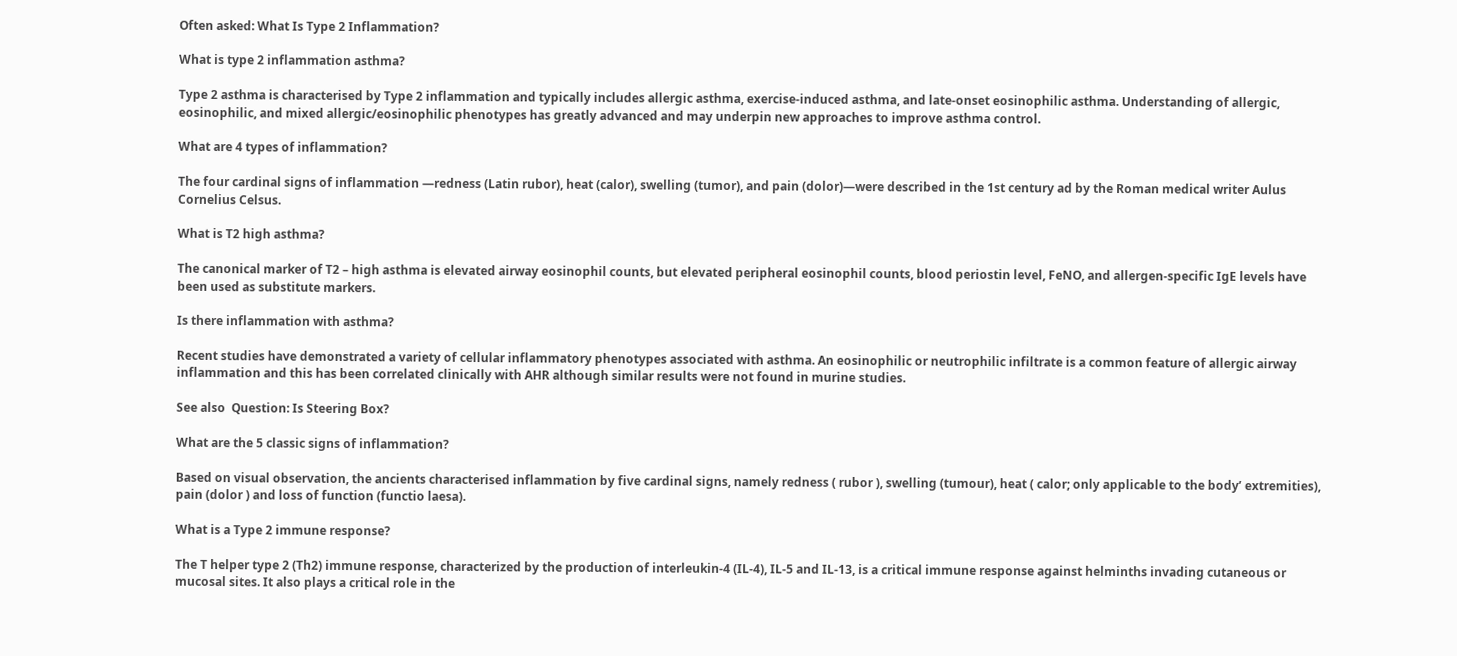Often asked: What Is Type 2 Inflammation?

What is type 2 inflammation asthma?

Type 2 asthma is characterised by Type 2 inflammation and typically includes allergic asthma, exercise-induced asthma, and late-onset eosinophilic asthma. Understanding of allergic, eosinophilic, and mixed allergic/eosinophilic phenotypes has greatly advanced and may underpin new approaches to improve asthma control.

What are 4 types of inflammation?

The four cardinal signs of inflammation —redness (Latin rubor), heat (calor), swelling (tumor), and pain (dolor)—were described in the 1st century ad by the Roman medical writer Aulus Cornelius Celsus.

What is T2 high asthma?

The canonical marker of T2 – high asthma is elevated airway eosinophil counts, but elevated peripheral eosinophil counts, blood periostin level, FeNO, and allergen-specific IgE levels have been used as substitute markers.

Is there inflammation with asthma?

Recent studies have demonstrated a variety of cellular inflammatory phenotypes associated with asthma. An eosinophilic or neutrophilic infiltrate is a common feature of allergic airway inflammation and this has been correlated clinically with AHR although similar results were not found in murine studies.

See also  Question: Is Steering Box?

What are the 5 classic signs of inflammation?

Based on visual observation, the ancients characterised inflammation by five cardinal signs, namely redness ( rubor ), swelling (tumour), heat ( calor; only applicable to the body’ extremities), pain (dolor ) and loss of function (functio laesa).

What is a Type 2 immune response?

The T helper type 2 (Th2) immune response, characterized by the production of interleukin-4 (IL-4), IL-5 and IL-13, is a critical immune response against helminths invading cutaneous or mucosal sites. It also plays a critical role in the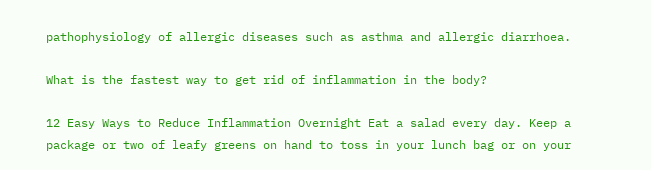pathophysiology of allergic diseases such as asthma and allergic diarrhoea.

What is the fastest way to get rid of inflammation in the body?

12 Easy Ways to Reduce Inflammation Overnight Eat a salad every day. Keep a package or two of leafy greens on hand to toss in your lunch bag or on your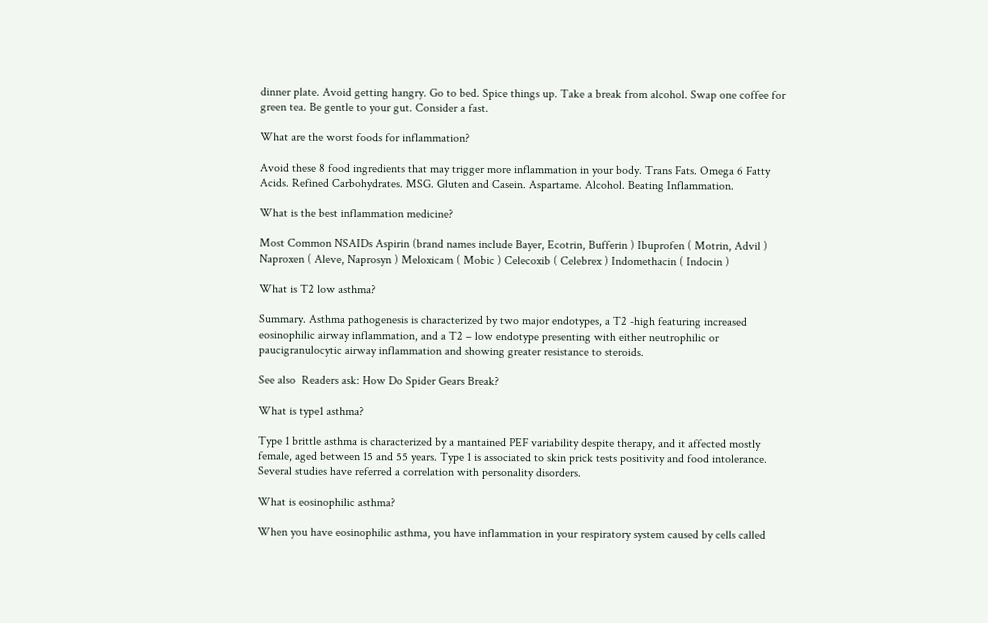dinner plate. Avoid getting hangry. Go to bed. Spice things up. Take a break from alcohol. Swap one coffee for green tea. Be gentle to your gut. Consider a fast.

What are the worst foods for inflammation?

Avoid these 8 food ingredients that may trigger more inflammation in your body. Trans Fats. Omega 6 Fatty Acids. Refined Carbohydrates. MSG. Gluten and Casein. Aspartame. Alcohol. Beating Inflammation.

What is the best inflammation medicine?

Most Common NSAIDs Aspirin (brand names include Bayer, Ecotrin, Bufferin ) Ibuprofen ( Motrin, Advil ) Naproxen ( Aleve, Naprosyn ) Meloxicam ( Mobic ) Celecoxib ( Celebrex ) Indomethacin ( Indocin )

What is T2 low asthma?

Summary. Asthma pathogenesis is characterized by two major endotypes, a T2 -high featuring increased eosinophilic airway inflammation, and a T2 – low endotype presenting with either neutrophilic or paucigranulocytic airway inflammation and showing greater resistance to steroids.

See also  Readers ask: How Do Spider Gears Break?

What is type1 asthma?

Type 1 brittle asthma is characterized by a mantained PEF variability despite therapy, and it affected mostly female, aged between 15 and 55 years. Type 1 is associated to skin prick tests positivity and food intolerance. Several studies have referred a correlation with personality disorders.

What is eosinophilic asthma?

When you have eosinophilic asthma, you have inflammation in your respiratory system caused by cells called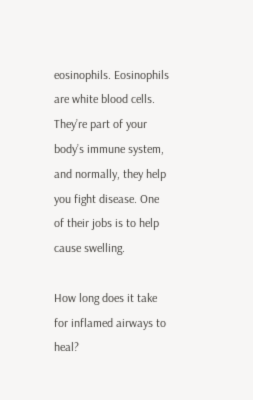eosinophils. Eosinophils are white blood cells. They’re part of your body’s immune system, and normally, they help you fight disease. One of their jobs is to help cause swelling.

How long does it take for inflamed airways to heal?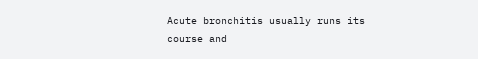Acute bronchitis usually runs its course and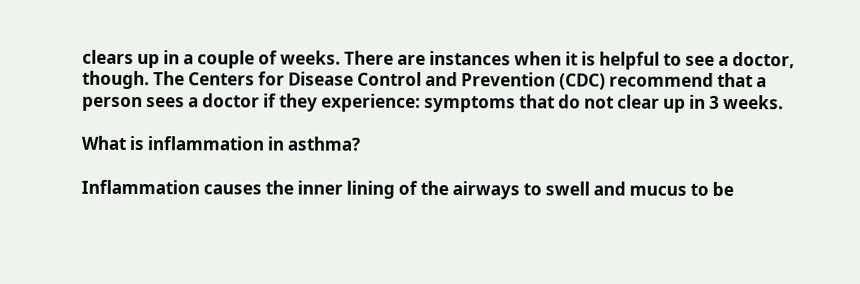clears up in a couple of weeks. There are instances when it is helpful to see a doctor, though. The Centers for Disease Control and Prevention (CDC) recommend that a person sees a doctor if they experience: symptoms that do not clear up in 3 weeks.

What is inflammation in asthma?

Inflammation causes the inner lining of the airways to swell and mucus to be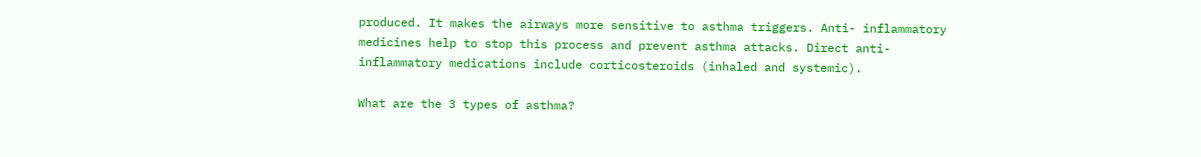produced. It makes the airways more sensitive to asthma triggers. Anti- inflammatory medicines help to stop this process and prevent asthma attacks. Direct anti- inflammatory medications include corticosteroids (inhaled and systemic).

What are the 3 types of asthma?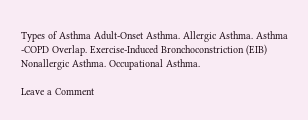Types of Asthma Adult-Onset Asthma. Allergic Asthma. Asthma -COPD Overlap. Exercise-Induced Bronchoconstriction (EIB) Nonallergic Asthma. Occupational Asthma.

Leave a Comment